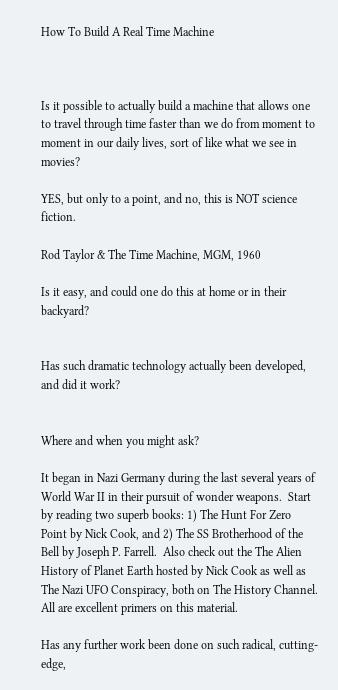How To Build A Real Time Machine



Is it possible to actually build a machine that allows one to travel through time faster than we do from moment to moment in our daily lives, sort of like what we see in movies?

YES, but only to a point, and no, this is NOT science fiction.

Rod Taylor & The Time Machine, MGM, 1960

Is it easy, and could one do this at home or in their backyard?


Has such dramatic technology actually been developed, and did it work?


Where and when you might ask?

It began in Nazi Germany during the last several years of World War II in their pursuit of wonder weapons.  Start by reading two superb books: 1) The Hunt For Zero Point by Nick Cook, and 2) The SS Brotherhood of the Bell by Joseph P. Farrell.  Also check out the The Alien History of Planet Earth hosted by Nick Cook as well as The Nazi UFO Conspiracy, both on The History Channel.  All are excellent primers on this material.

Has any further work been done on such radical, cutting-edge,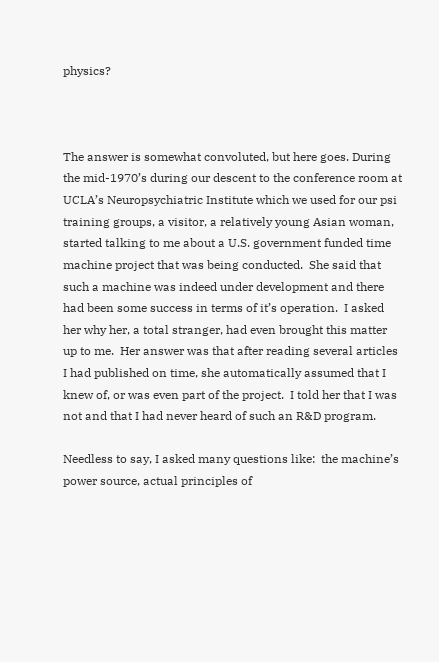physics?



The answer is somewhat convoluted, but here goes. During the mid-1970’s during our descent to the conference room at UCLA’s Neuropsychiatric Institute which we used for our psi training groups, a visitor, a relatively young Asian woman, started talking to me about a U.S. government funded time machine project that was being conducted.  She said that such a machine was indeed under development and there had been some success in terms of it’s operation.  I asked her why her, a total stranger, had even brought this matter up to me.  Her answer was that after reading several articles I had published on time, she automatically assumed that I knew of, or was even part of the project.  I told her that I was not and that I had never heard of such an R&D program.

Needless to say, I asked many questions like:  the machine’s power source, actual principles of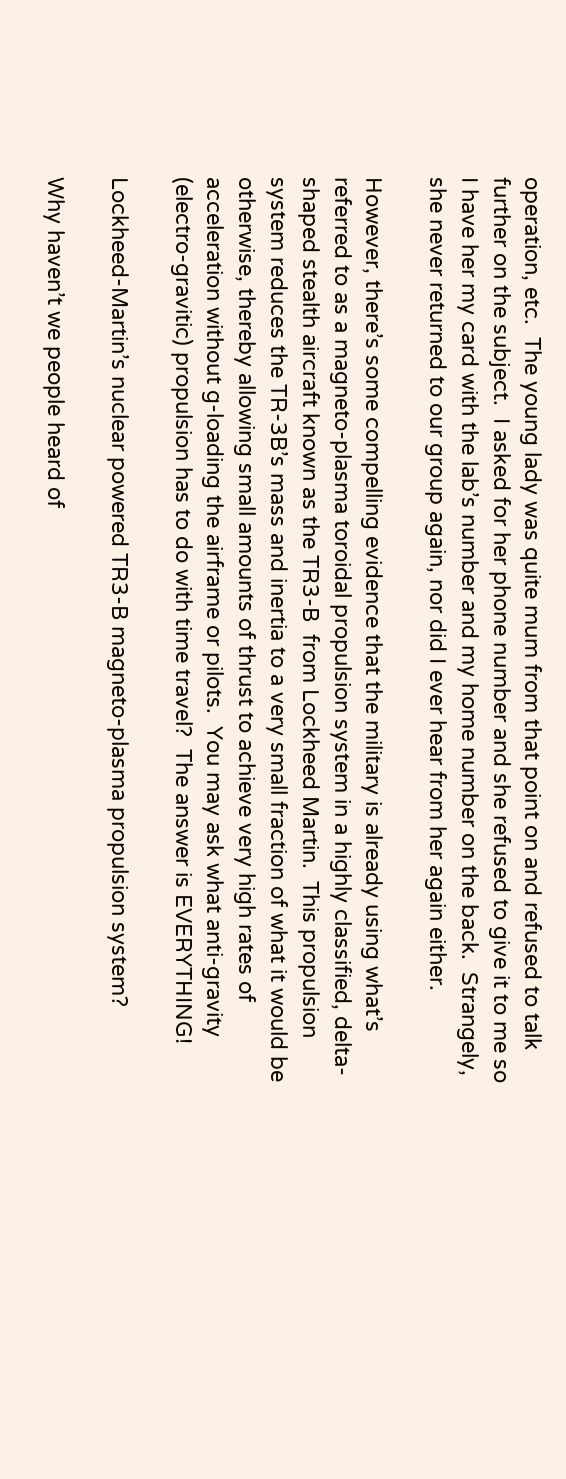operation, etc.  The young lady was quite mum from that point on and refused to talk further on the subject.  I asked for her phone number and she refused to give it to me so I have her my card with the lab’s number and my home number on the back.  Strangely, she never returned to our group again, nor did I ever hear from her again either.

However, there’s some compelling evidence that the military is already using what’s referred to as a magneto-plasma toroidal propulsion system in a highly classified, delta-shaped stealth aircraft known as the TR3-B  from Lockheed Martin.  This propulsion system reduces the TR-3B’s mass and inertia to a very small fraction of what it would be otherwise, thereby allowing small amounts of thrust to achieve very high rates of acceleration without g-loading the airframe or pilots.  You may ask what anti-gravity (electro-gravitic) propulsion has to do with time travel?  The answer is EVERYTHING!

Lockheed-Martin’s nuclear powered TR3-B magneto-plasma propulsion system?

Why haven’t we people heard of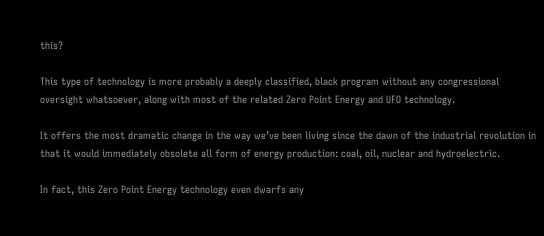this?

This type of technology is more probably a deeply classified, black program without any congressional oversight whatsoever, along with most of the related Zero Point Energy and UFO technology.

It offers the most dramatic change in the way we’ve been living since the dawn of the industrial revolution in that it would immediately obsolete all form of energy production: coal, oil, nuclear and hydroelectric.

In fact, this Zero Point Energy technology even dwarfs any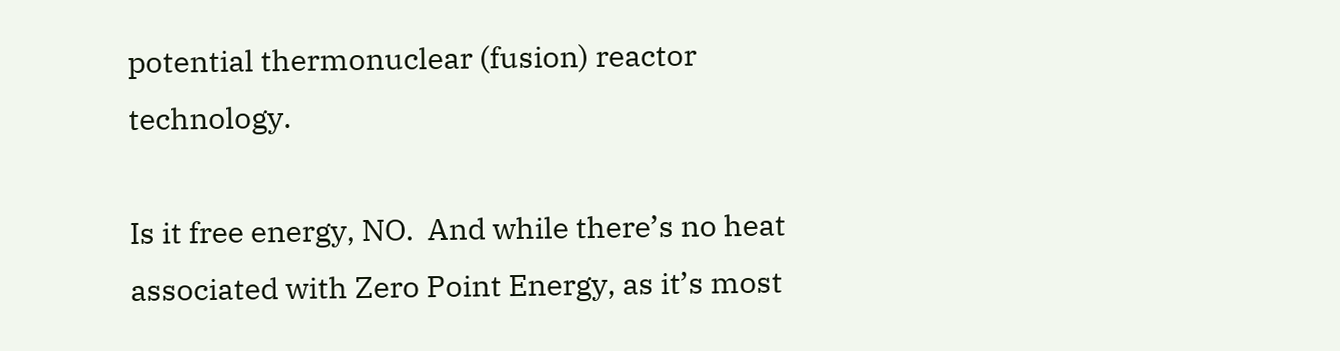potential thermonuclear (fusion) reactor technology.

Is it free energy, NO.  And while there’s no heat associated with Zero Point Energy, as it’s most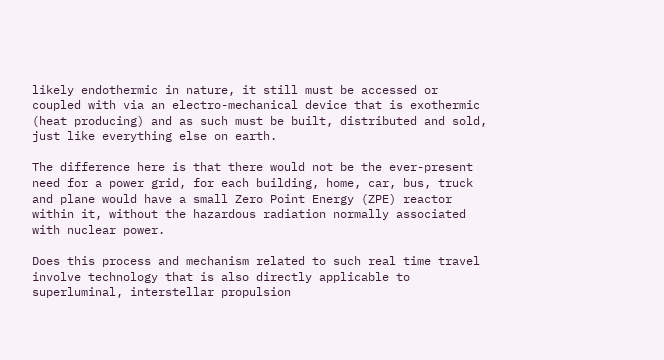likely endothermic in nature, it still must be accessed or coupled with via an electro-mechanical device that is exothermic (heat producing) and as such must be built, distributed and sold, just like everything else on earth.

The difference here is that there would not be the ever-present need for a power grid, for each building, home, car, bus, truck and plane would have a small Zero Point Energy (ZPE) reactor within it, without the hazardous radiation normally associated with nuclear power.

Does this process and mechanism related to such real time travel involve technology that is also directly applicable to superluminal, interstellar propulsion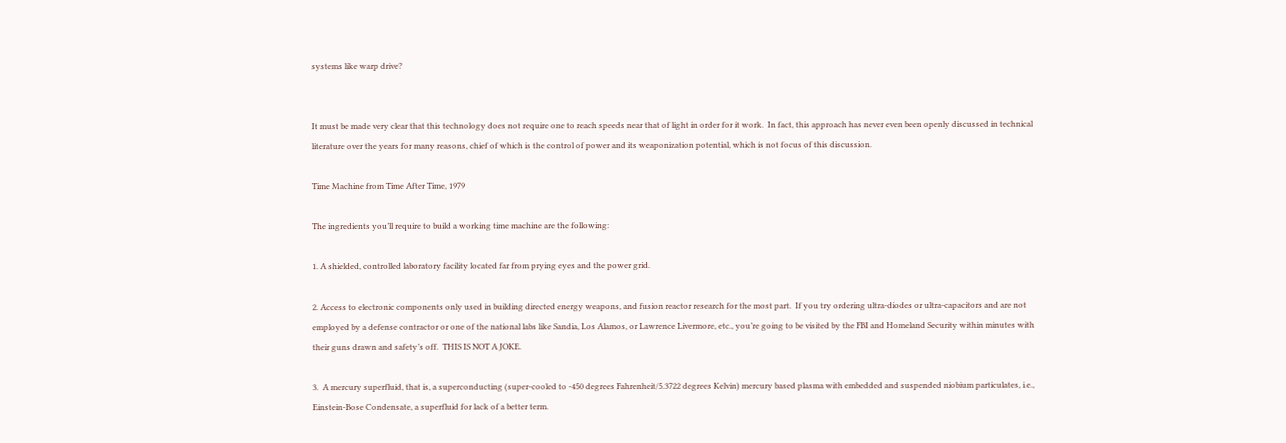systems like warp drive?


It must be made very clear that this technology does not require one to reach speeds near that of light in order for it work.  In fact, this approach has never even been openly discussed in technical literature over the years for many reasons, chief of which is the control of power and its weaponization potential, which is not focus of this discussion.

Time Machine from Time After Time, 1979

The ingredients you’ll require to build a working time machine are the following:

1. A shielded, controlled laboratory facility located far from prying eyes and the power grid.

2. Access to electronic components only used in building directed energy weapons, and fusion reactor research for the most part.  If you try ordering ultra-diodes or ultra-capacitors and are not employed by a defense contractor or one of the national labs like Sandia, Los Alamos, or Lawrence Livermore, etc., you’re going to be visited by the FBI and Homeland Security within minutes with their guns drawn and safety’s off.  THIS IS NOT A JOKE.

3.  A mercury superfluid, that is, a superconducting (super-cooled to -450 degrees Fahrenheit/5.3722 degrees Kelvin) mercury based plasma with embedded and suspended niobium particulates, i.e., Einstein-Bose Condensate, a superfluid for lack of a better term.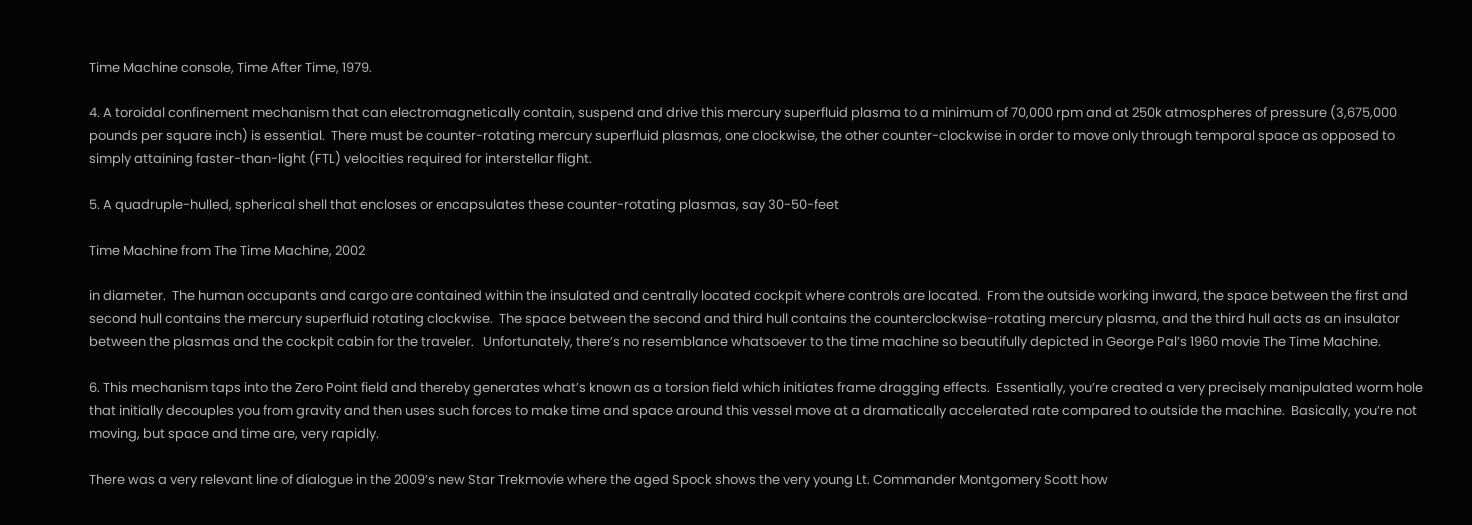Time Machine console, Time After Time, 1979.

4. A toroidal confinement mechanism that can electromagnetically contain, suspend and drive this mercury superfluid plasma to a minimum of 70,000 rpm and at 250k atmospheres of pressure (3,675,000 pounds per square inch) is essential.  There must be counter-rotating mercury superfluid plasmas, one clockwise, the other counter-clockwise in order to move only through temporal space as opposed to simply attaining faster-than-light (FTL) velocities required for interstellar flight.

5. A quadruple-hulled, spherical shell that encloses or encapsulates these counter-rotating plasmas, say 30-50-feet

Time Machine from The Time Machine, 2002

in diameter.  The human occupants and cargo are contained within the insulated and centrally located cockpit where controls are located.  From the outside working inward, the space between the first and second hull contains the mercury superfluid rotating clockwise.  The space between the second and third hull contains the counterclockwise-rotating mercury plasma, and the third hull acts as an insulator between the plasmas and the cockpit cabin for the traveler.   Unfortunately, there’s no resemblance whatsoever to the time machine so beautifully depicted in George Pal’s 1960 movie The Time Machine.

6. This mechanism taps into the Zero Point field and thereby generates what’s known as a torsion field which initiates frame dragging effects.  Essentially, you’re created a very precisely manipulated worm hole that initially decouples you from gravity and then uses such forces to make time and space around this vessel move at a dramatically accelerated rate compared to outside the machine.  Basically, you’re not moving, but space and time are, very rapidly.

There was a very relevant line of dialogue in the 2009’s new Star Trekmovie where the aged Spock shows the very young Lt. Commander Montgomery Scott how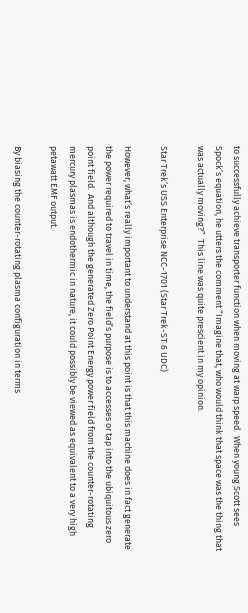to successfully achieve transporter function when moving at warp speed.  When young Scott sees Spock’s equation, he utters the comment “Imagine that, who would think that space was the thing that was actually moving?”  This line was quite prescient in my opinion.

Star Trek’s USS Enterprise NCC-1701 (Star Trek-ST 6 UDC)

However, what’s really important to understand at this point is that this machine does in fact generate the power required to travel in time, the field’s purpose is to accesses or tap into the ubiquitous zero point field.  And although the generated Zero Point Energy power field from the counter-rotating mercury plasmas is endothermic in nature, it could possibly be viewed as equivalent to a very high petawatt EMF output.

By biasing the counter-rotating plasma configuration in terms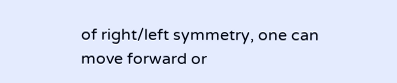of right/left symmetry, one can move forward or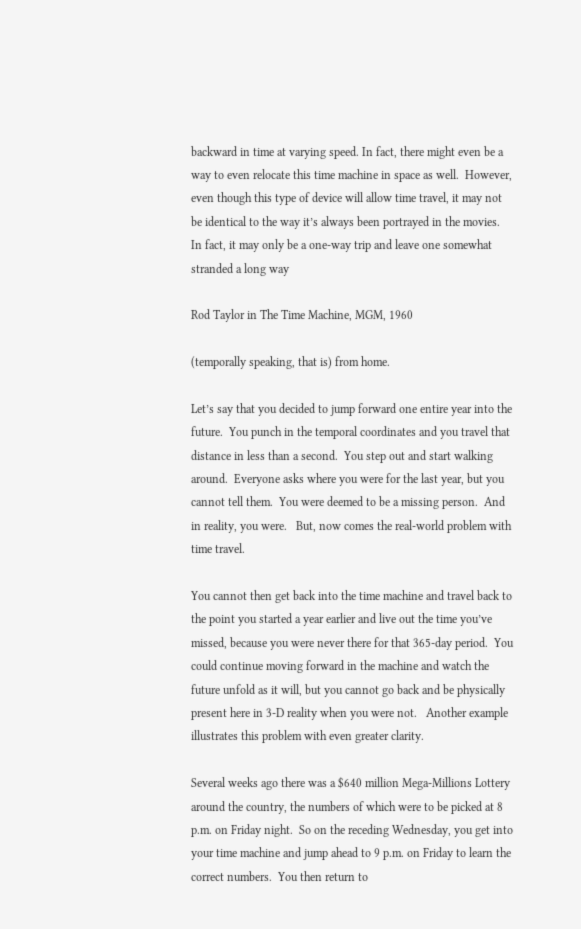backward in time at varying speed. In fact, there might even be a way to even relocate this time machine in space as well.  However, even though this type of device will allow time travel, it may not be identical to the way it’s always been portrayed in the movies.  In fact, it may only be a one-way trip and leave one somewhat stranded a long way

Rod Taylor in The Time Machine, MGM, 1960

(temporally speaking, that is) from home.

Let’s say that you decided to jump forward one entire year into the future.  You punch in the temporal coordinates and you travel that distance in less than a second.  You step out and start walking around.  Everyone asks where you were for the last year, but you cannot tell them.  You were deemed to be a missing person.  And in reality, you were.   But, now comes the real-world problem with time travel.

You cannot then get back into the time machine and travel back to the point you started a year earlier and live out the time you’ve missed, because you were never there for that 365-day period.  You could continue moving forward in the machine and watch the future unfold as it will, but you cannot go back and be physically present here in 3-D reality when you were not.   Another example illustrates this problem with even greater clarity.

Several weeks ago there was a $640 million Mega-Millions Lottery around the country, the numbers of which were to be picked at 8 p.m. on Friday night.  So on the receding Wednesday, you get into your time machine and jump ahead to 9 p.m. on Friday to learn the correct numbers.  You then return to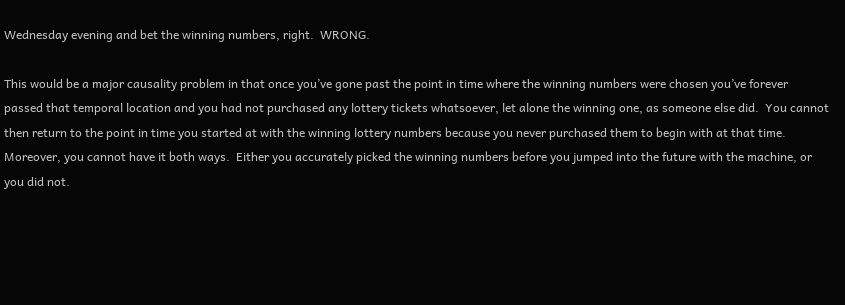Wednesday evening and bet the winning numbers, right.  WRONG.

This would be a major causality problem in that once you’ve gone past the point in time where the winning numbers were chosen you’ve forever passed that temporal location and you had not purchased any lottery tickets whatsoever, let alone the winning one, as someone else did.  You cannot then return to the point in time you started at with the winning lottery numbers because you never purchased them to begin with at that time.  Moreover, you cannot have it both ways.  Either you accurately picked the winning numbers before you jumped into the future with the machine, or you did not.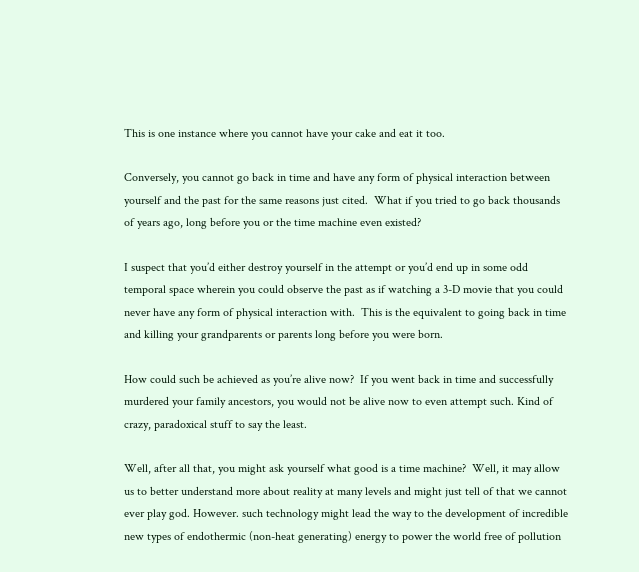This is one instance where you cannot have your cake and eat it too.

Conversely, you cannot go back in time and have any form of physical interaction between yourself and the past for the same reasons just cited.  What if you tried to go back thousands of years ago, long before you or the time machine even existed?

I suspect that you’d either destroy yourself in the attempt or you’d end up in some odd temporal space wherein you could observe the past as if watching a 3-D movie that you could never have any form of physical interaction with.  This is the equivalent to going back in time and killing your grandparents or parents long before you were born.

How could such be achieved as you’re alive now?  If you went back in time and successfully murdered your family ancestors, you would not be alive now to even attempt such. Kind of crazy, paradoxical stuff to say the least.

Well, after all that, you might ask yourself what good is a time machine?  Well, it may allow us to better understand more about reality at many levels and might just tell of that we cannot ever play god. However. such technology might lead the way to the development of incredible new types of endothermic (non-heat generating) energy to power the world free of pollution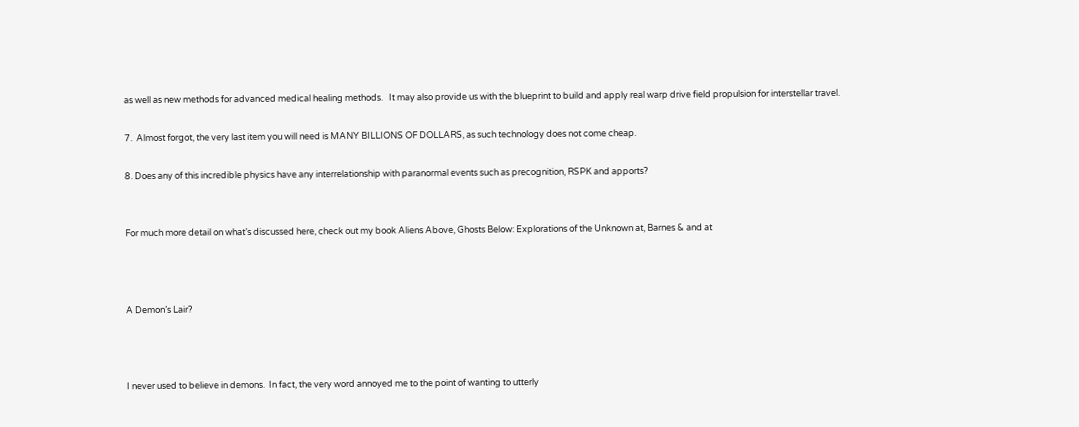as well as new methods for advanced medical healing methods.   It may also provide us with the blueprint to build and apply real warp drive field propulsion for interstellar travel.

7.  Almost forgot, the very last item you will need is MANY BILLIONS OF DOLLARS, as such technology does not come cheap.

8. Does any of this incredible physics have any interrelationship with paranormal events such as precognition, RSPK and apports?


For much more detail on what’s discussed here, check out my book Aliens Above, Ghosts Below: Explorations of the Unknown at, Barnes & and at



A Demon’s Lair?



I never used to believe in demons.  In fact, the very word annoyed me to the point of wanting to utterly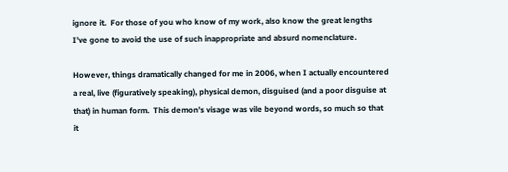ignore it.  For those of you who know of my work, also know the great lengths I’ve gone to avoid the use of such inappropriate and absurd nomenclature.

However, things dramatically changed for me in 2006, when I actually encountered a real, live (figuratively speaking), physical demon, disguised (and a poor disguise at that) in human form.  This demon’s visage was vile beyond words, so much so that it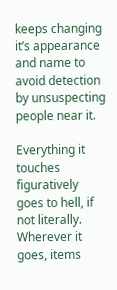keeps changing it’s appearance and name to avoid detection by unsuspecting people near it.

Everything it touches figuratively goes to hell, if not literally.  Wherever it goes, items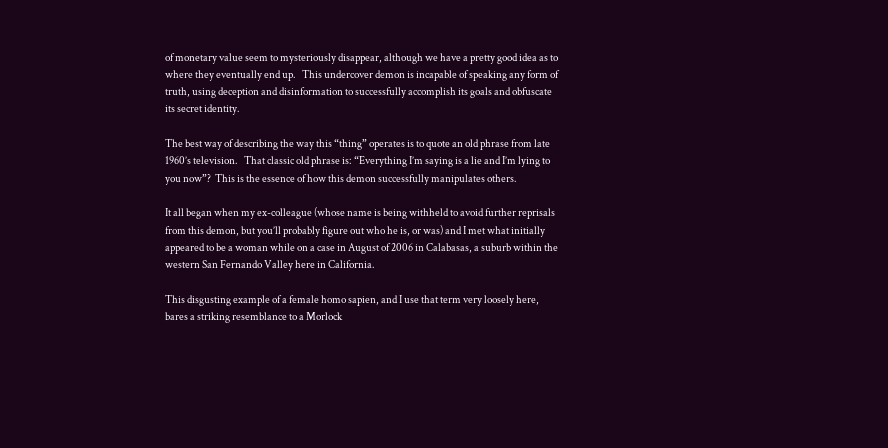of monetary value seem to mysteriously disappear, although we have a pretty good idea as to where they eventually end up.   This undercover demon is incapable of speaking any form of truth, using deception and disinformation to successfully accomplish its goals and obfuscate its secret identity.

The best way of describing the way this “thing” operates is to quote an old phrase from late 1960’s television.   That classic old phrase is: “Everything I’m saying is a lie and I’m lying to you now”?  This is the essence of how this demon successfully manipulates others.

It all began when my ex-colleague (whose name is being withheld to avoid further reprisals from this demon, but you’ll probably figure out who he is, or was) and I met what initially appeared to be a woman while on a case in August of 2006 in Calabasas, a suburb within the western San Fernando Valley here in California.

This disgusting example of a female homo sapien, and I use that term very loosely here, bares a striking resemblance to a Morlock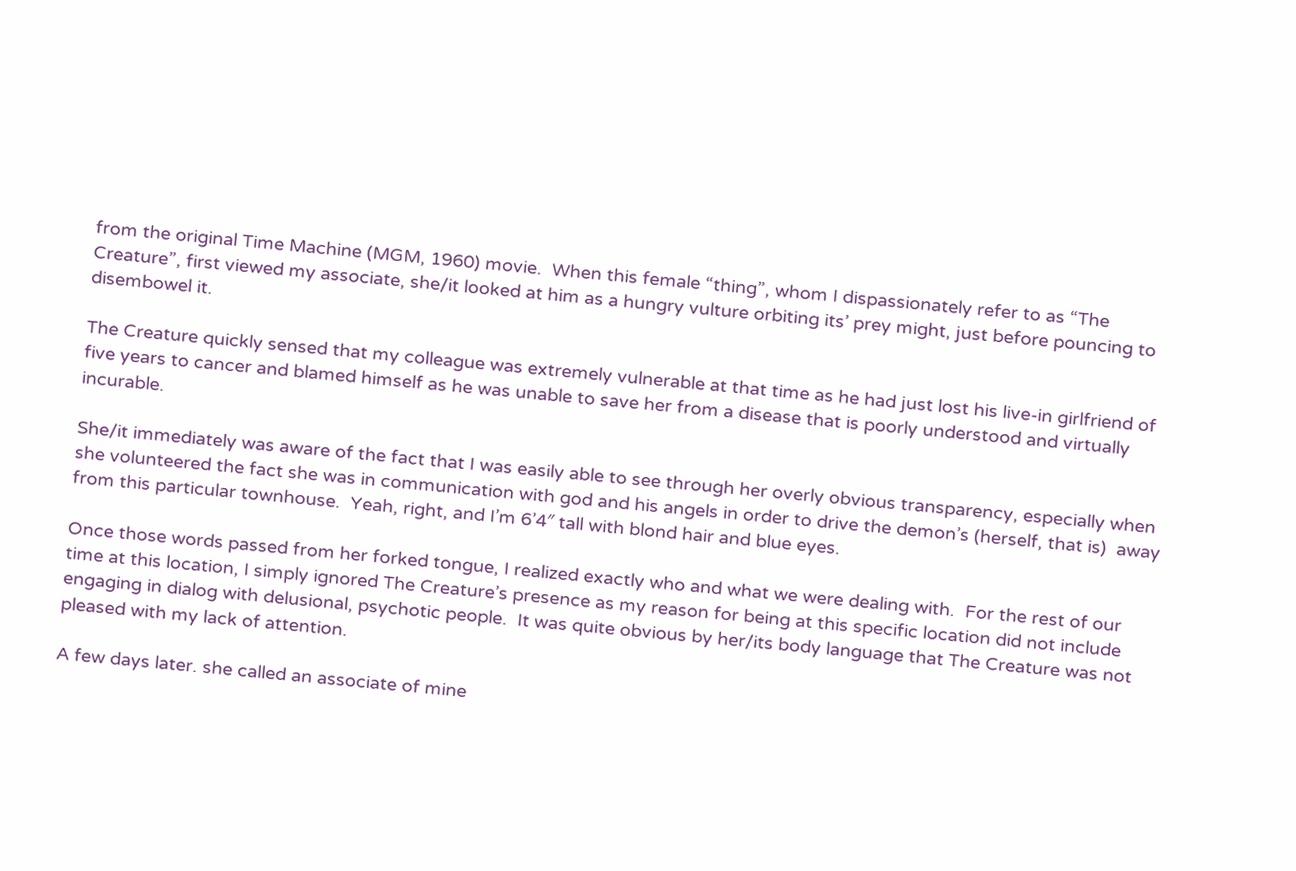from the original Time Machine (MGM, 1960) movie.  When this female “thing”, whom I dispassionately refer to as “The Creature”, first viewed my associate, she/it looked at him as a hungry vulture orbiting its’ prey might, just before pouncing to disembowel it.

The Creature quickly sensed that my colleague was extremely vulnerable at that time as he had just lost his live-in girlfriend of five years to cancer and blamed himself as he was unable to save her from a disease that is poorly understood and virtually incurable.

She/it immediately was aware of the fact that I was easily able to see through her overly obvious transparency, especially when she volunteered the fact she was in communication with god and his angels in order to drive the demon’s (herself, that is)  away from this particular townhouse.  Yeah, right, and I’m 6’4″ tall with blond hair and blue eyes.

Once those words passed from her forked tongue, I realized exactly who and what we were dealing with.  For the rest of our time at this location, I simply ignored The Creature’s presence as my reason for being at this specific location did not include engaging in dialog with delusional, psychotic people.  It was quite obvious by her/its body language that The Creature was not pleased with my lack of attention.

A few days later. she called an associate of mine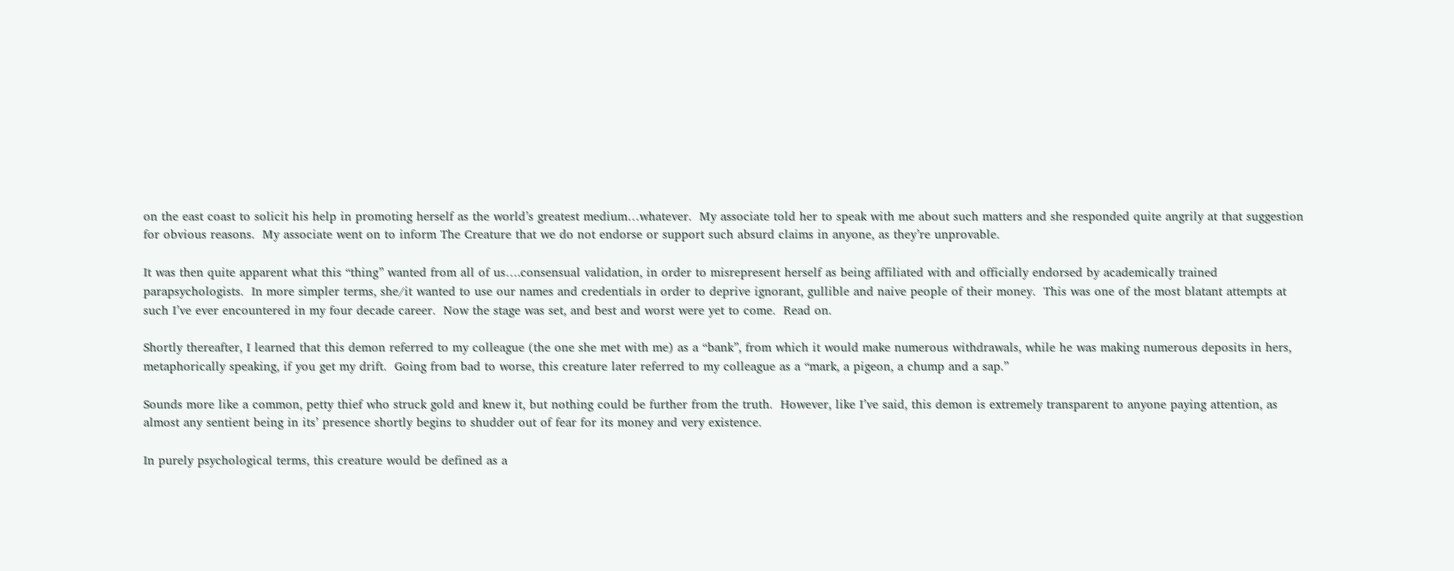on the east coast to solicit his help in promoting herself as the world’s greatest medium…whatever.  My associate told her to speak with me about such matters and she responded quite angrily at that suggestion for obvious reasons.  My associate went on to inform The Creature that we do not endorse or support such absurd claims in anyone, as they’re unprovable.

It was then quite apparent what this “thing” wanted from all of us….consensual validation, in order to misrepresent herself as being affiliated with and officially endorsed by academically trained parapsychologists.  In more simpler terms, she/it wanted to use our names and credentials in order to deprive ignorant, gullible and naive people of their money.  This was one of the most blatant attempts at such I’ve ever encountered in my four decade career.  Now the stage was set, and best and worst were yet to come.  Read on.

Shortly thereafter, I learned that this demon referred to my colleague (the one she met with me) as a “bank”, from which it would make numerous withdrawals, while he was making numerous deposits in hers, metaphorically speaking, if you get my drift.  Going from bad to worse, this creature later referred to my colleague as a “mark, a pigeon, a chump and a sap.”

Sounds more like a common, petty thief who struck gold and knew it, but nothing could be further from the truth.  However, like I’ve said, this demon is extremely transparent to anyone paying attention, as almost any sentient being in its’ presence shortly begins to shudder out of fear for its money and very existence.

In purely psychological terms, this creature would be defined as a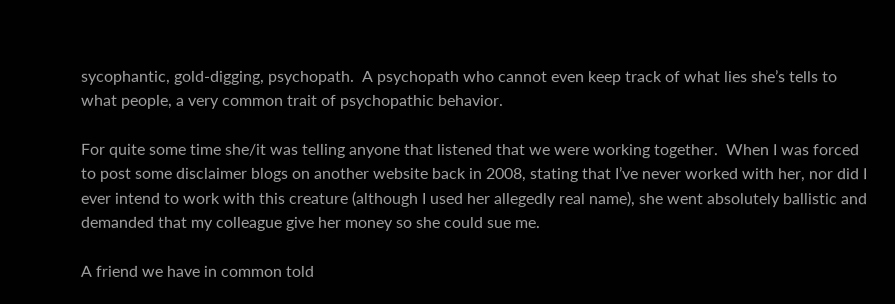sycophantic, gold-digging, psychopath.  A psychopath who cannot even keep track of what lies she’s tells to what people, a very common trait of psychopathic behavior.

For quite some time she/it was telling anyone that listened that we were working together.  When I was forced to post some disclaimer blogs on another website back in 2008, stating that I’ve never worked with her, nor did I ever intend to work with this creature (although I used her allegedly real name), she went absolutely ballistic and demanded that my colleague give her money so she could sue me.

A friend we have in common told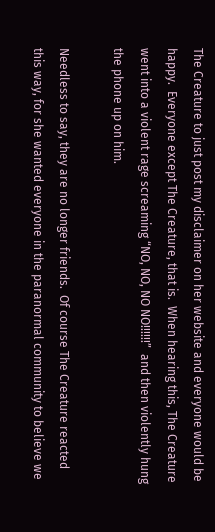The Creature to just post my disclaimer on her website and everyone would be happy.  Everyone except The Creature, that is.  When hearing this, The Creature went into a violent rage screaming “NO, NO, NO NO!!!!!!”  and then violently hung the phone up on him.

Needless to say, they are no longer friends.  Of course The Creature reacted this way, for she wanted everyone in the paranormal community to believe we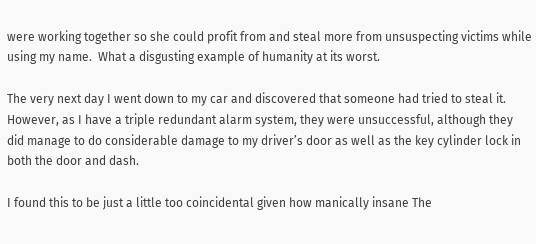were working together so she could profit from and steal more from unsuspecting victims while using my name.  What a disgusting example of humanity at its worst.

The very next day I went down to my car and discovered that someone had tried to steal it.  However, as I have a triple redundant alarm system, they were unsuccessful, although they did manage to do considerable damage to my driver’s door as well as the key cylinder lock in both the door and dash.

I found this to be just a little too coincidental given how manically insane The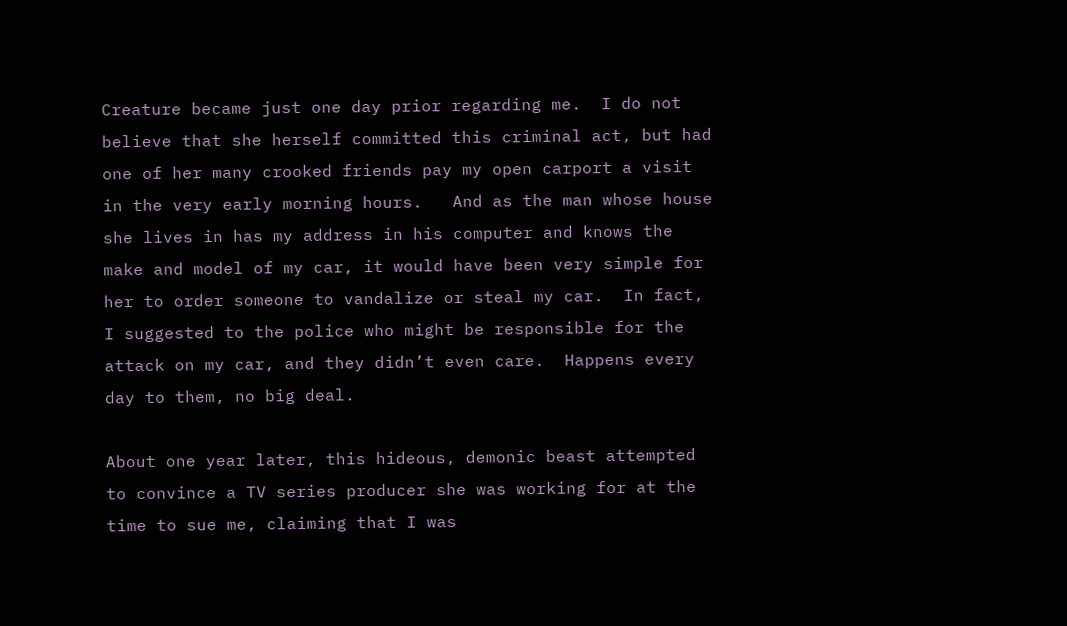Creature became just one day prior regarding me.  I do not believe that she herself committed this criminal act, but had one of her many crooked friends pay my open carport a visit in the very early morning hours.   And as the man whose house she lives in has my address in his computer and knows the make and model of my car, it would have been very simple for her to order someone to vandalize or steal my car.  In fact, I suggested to the police who might be responsible for the attack on my car, and they didn’t even care.  Happens every day to them, no big deal.

About one year later, this hideous, demonic beast attempted to convince a TV series producer she was working for at the time to sue me, claiming that I was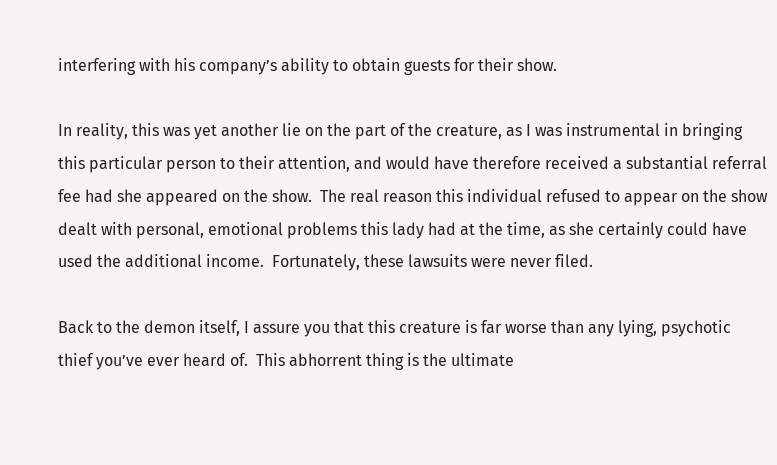interfering with his company’s ability to obtain guests for their show.

In reality, this was yet another lie on the part of the creature, as I was instrumental in bringing this particular person to their attention, and would have therefore received a substantial referral fee had she appeared on the show.  The real reason this individual refused to appear on the show dealt with personal, emotional problems this lady had at the time, as she certainly could have used the additional income.  Fortunately, these lawsuits were never filed.

Back to the demon itself, I assure you that this creature is far worse than any lying, psychotic thief you’ve ever heard of.  This abhorrent thing is the ultimate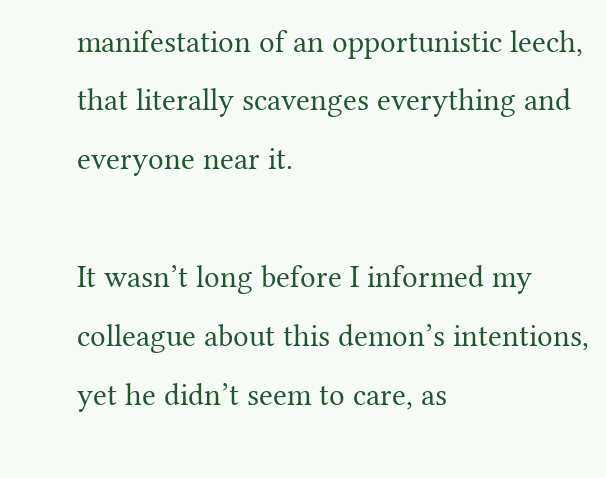manifestation of an opportunistic leech, that literally scavenges everything and everyone near it.

It wasn’t long before I informed my colleague about this demon’s intentions, yet he didn’t seem to care, as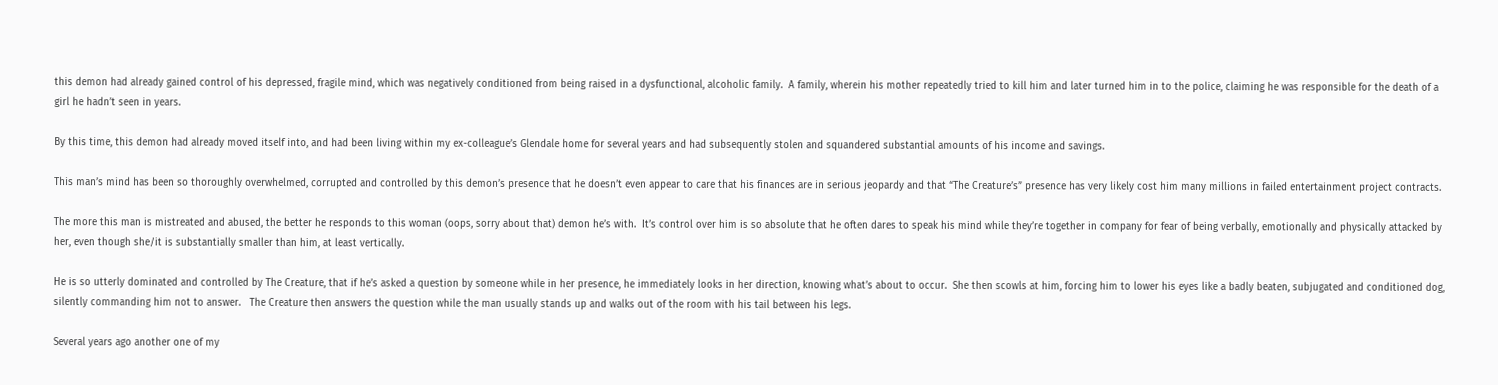this demon had already gained control of his depressed, fragile mind, which was negatively conditioned from being raised in a dysfunctional, alcoholic family.  A family, wherein his mother repeatedly tried to kill him and later turned him in to the police, claiming he was responsible for the death of a girl he hadn’t seen in years.

By this time, this demon had already moved itself into, and had been living within my ex-colleague’s Glendale home for several years and had subsequently stolen and squandered substantial amounts of his income and savings.

This man’s mind has been so thoroughly overwhelmed, corrupted and controlled by this demon’s presence that he doesn’t even appear to care that his finances are in serious jeopardy and that “The Creature’s” presence has very likely cost him many millions in failed entertainment project contracts.

The more this man is mistreated and abused, the better he responds to this woman (oops, sorry about that) demon he’s with.  It’s control over him is so absolute that he often dares to speak his mind while they’re together in company for fear of being verbally, emotionally and physically attacked by her, even though she/it is substantially smaller than him, at least vertically.

He is so utterly dominated and controlled by The Creature, that if he’s asked a question by someone while in her presence, he immediately looks in her direction, knowing what’s about to occur.  She then scowls at him, forcing him to lower his eyes like a badly beaten, subjugated and conditioned dog, silently commanding him not to answer.   The Creature then answers the question while the man usually stands up and walks out of the room with his tail between his legs.

Several years ago another one of my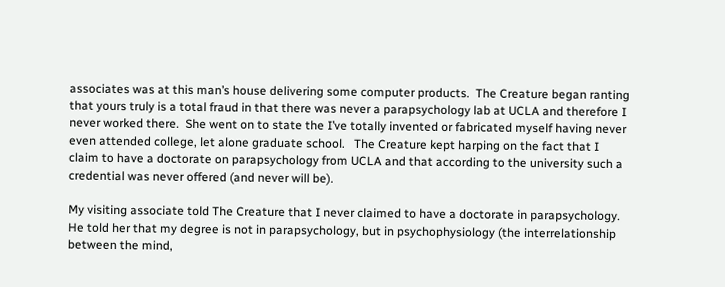associates was at this man’s house delivering some computer products.  The Creature began ranting that yours truly is a total fraud in that there was never a parapsychology lab at UCLA and therefore I never worked there.  She went on to state the I’ve totally invented or fabricated myself having never even attended college, let alone graduate school.   The Creature kept harping on the fact that I claim to have a doctorate on parapsychology from UCLA and that according to the university such a credential was never offered (and never will be).

My visiting associate told The Creature that I never claimed to have a doctorate in parapsychology.  He told her that my degree is not in parapsychology, but in psychophysiology (the interrelationship between the mind,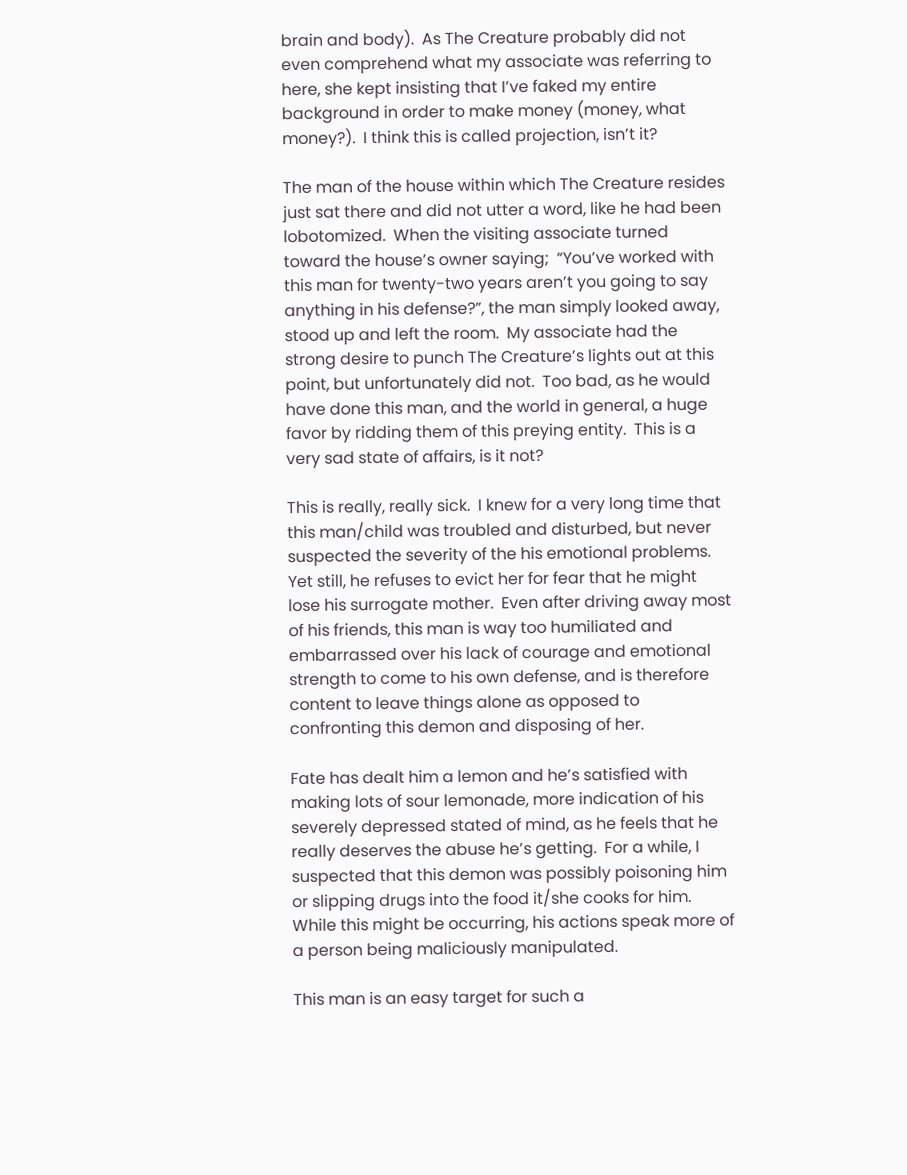brain and body).  As The Creature probably did not even comprehend what my associate was referring to here, she kept insisting that I’ve faked my entire background in order to make money (money, what money?).  I think this is called projection, isn’t it?

The man of the house within which The Creature resides just sat there and did not utter a word, like he had been lobotomized.  When the visiting associate turned toward the house’s owner saying;  “You’ve worked with this man for twenty-two years aren’t you going to say anything in his defense?”, the man simply looked away, stood up and left the room.  My associate had the strong desire to punch The Creature’s lights out at this point, but unfortunately did not.  Too bad, as he would have done this man, and the world in general, a huge favor by ridding them of this preying entity.  This is a very sad state of affairs, is it not?

This is really, really sick.  I knew for a very long time that this man/child was troubled and disturbed, but never suspected the severity of the his emotional problems.  Yet still, he refuses to evict her for fear that he might lose his surrogate mother.  Even after driving away most of his friends, this man is way too humiliated and embarrassed over his lack of courage and emotional strength to come to his own defense, and is therefore content to leave things alone as opposed to confronting this demon and disposing of her.

Fate has dealt him a lemon and he’s satisfied with making lots of sour lemonade, more indication of his severely depressed stated of mind, as he feels that he really deserves the abuse he’s getting.  For a while, I suspected that this demon was possibly poisoning him or slipping drugs into the food it/she cooks for him.  While this might be occurring, his actions speak more of a person being maliciously manipulated.

This man is an easy target for such a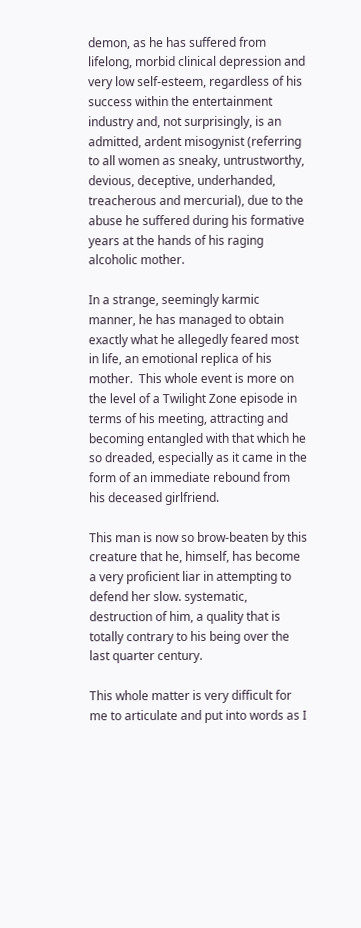demon, as he has suffered from lifelong, morbid clinical depression and very low self-esteem, regardless of his success within the entertainment industry and, not surprisingly, is an admitted, ardent misogynist (referring to all women as sneaky, untrustworthy, devious, deceptive, underhanded, treacherous and mercurial), due to the abuse he suffered during his formative years at the hands of his raging alcoholic mother.

In a strange, seemingly karmic manner, he has managed to obtain exactly what he allegedly feared most in life, an emotional replica of his mother.  This whole event is more on the level of a Twilight Zone episode in terms of his meeting, attracting and becoming entangled with that which he so dreaded, especially as it came in the form of an immediate rebound from his deceased girlfriend.

This man is now so brow-beaten by this creature that he, himself, has become a very proficient liar in attempting to defend her slow. systematic, destruction of him, a quality that is totally contrary to his being over the last quarter century.

This whole matter is very difficult for me to articulate and put into words as I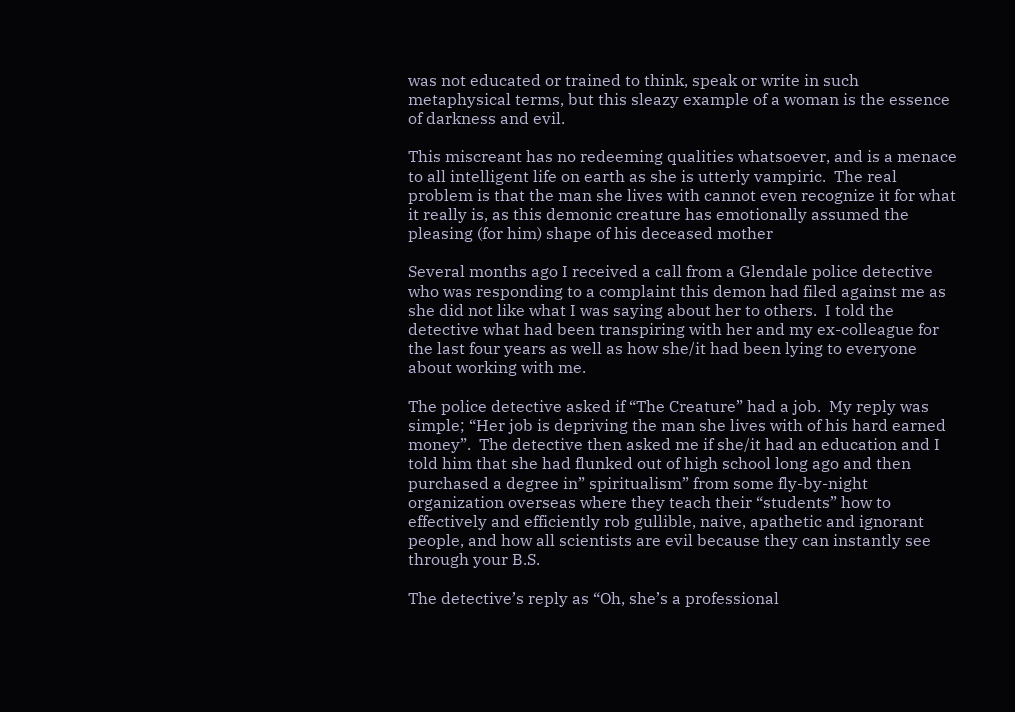was not educated or trained to think, speak or write in such metaphysical terms, but this sleazy example of a woman is the essence of darkness and evil.

This miscreant has no redeeming qualities whatsoever, and is a menace to all intelligent life on earth as she is utterly vampiric.  The real problem is that the man she lives with cannot even recognize it for what it really is, as this demonic creature has emotionally assumed the pleasing (for him) shape of his deceased mother

Several months ago I received a call from a Glendale police detective who was responding to a complaint this demon had filed against me as she did not like what I was saying about her to others.  I told the detective what had been transpiring with her and my ex-colleague for the last four years as well as how she/it had been lying to everyone about working with me.

The police detective asked if “The Creature” had a job.  My reply was simple; “Her job is depriving the man she lives with of his hard earned money”.  The detective then asked me if she/it had an education and I told him that she had flunked out of high school long ago and then purchased a degree in” spiritualism” from some fly-by-night organization overseas where they teach their “students” how to effectively and efficiently rob gullible, naive, apathetic and ignorant people, and how all scientists are evil because they can instantly see through your B.S.

The detective’s reply as “Oh, she’s a professional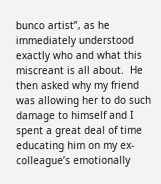bunco artist”, as he immediately understood exactly who and what this miscreant is all about.  He then asked why my friend was allowing her to do such damage to himself and I spent a great deal of time educating him on my ex-colleague’s emotionally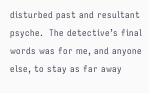disturbed past and resultant psyche.  The detective’s final words was for me, and anyone else, to stay as far away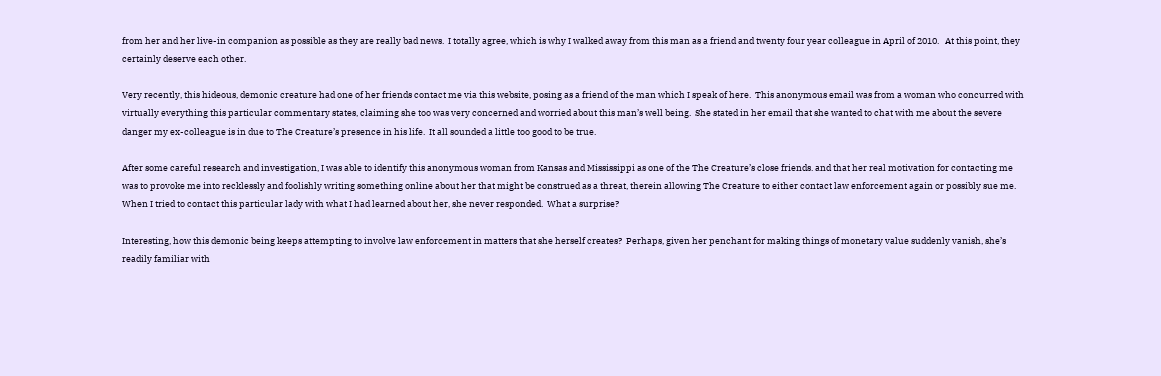from her and her live-in companion as possible as they are really bad news.  I totally agree, which is why I walked away from this man as a friend and twenty four year colleague in April of 2010.   At this point, they certainly deserve each other.

Very recently, this hideous, demonic creature had one of her friends contact me via this website, posing as a friend of the man which I speak of here.  This anonymous email was from a woman who concurred with virtually everything this particular commentary states, claiming she too was very concerned and worried about this man’s well being.  She stated in her email that she wanted to chat with me about the severe danger my ex-colleague is in due to The Creature’s presence in his life.  It all sounded a little too good to be true.

After some careful research and investigation, I was able to identify this anonymous woman from Kansas and Mississippi as one of the The Creature’s close friends. and that her real motivation for contacting me was to provoke me into recklessly and foolishly writing something online about her that might be construed as a threat, therein allowing The Creature to either contact law enforcement again or possibly sue me.  When I tried to contact this particular lady with what I had learned about her, she never responded.  What a surprise?

Interesting, how this demonic being keeps attempting to involve law enforcement in matters that she herself creates?  Perhaps, given her penchant for making things of monetary value suddenly vanish, she’s readily familiar with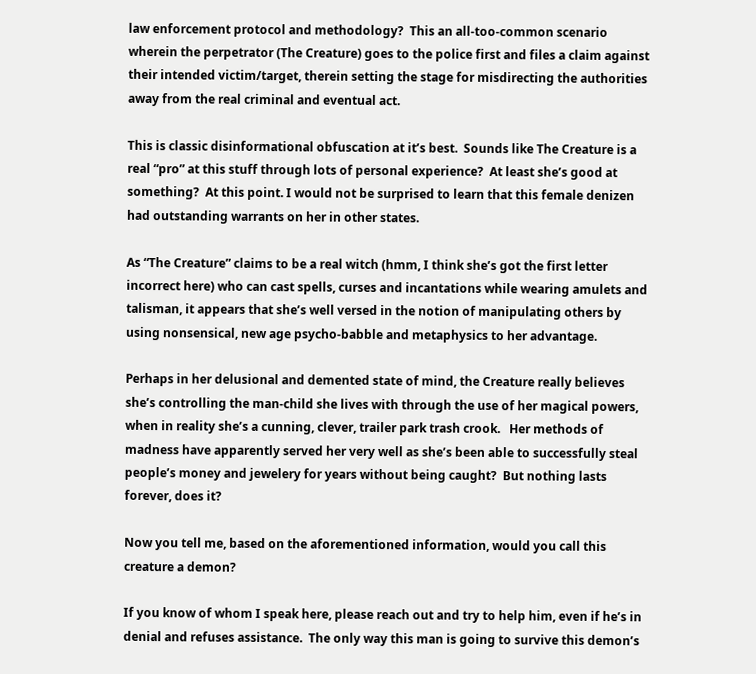law enforcement protocol and methodology?  This an all-too-common scenario wherein the perpetrator (The Creature) goes to the police first and files a claim against their intended victim/target, therein setting the stage for misdirecting the authorities away from the real criminal and eventual act.

This is classic disinformational obfuscation at it’s best.  Sounds like The Creature is a real “pro” at this stuff through lots of personal experience?  At least she’s good at something?  At this point. I would not be surprised to learn that this female denizen had outstanding warrants on her in other states.

As “The Creature” claims to be a real witch (hmm, I think she’s got the first letter incorrect here) who can cast spells, curses and incantations while wearing amulets and talisman, it appears that she’s well versed in the notion of manipulating others by using nonsensical, new age psycho-babble and metaphysics to her advantage.

Perhaps in her delusional and demented state of mind, the Creature really believes she’s controlling the man-child she lives with through the use of her magical powers, when in reality she’s a cunning, clever, trailer park trash crook.   Her methods of madness have apparently served her very well as she’s been able to successfully steal people’s money and jewelery for years without being caught?  But nothing lasts forever, does it?

Now you tell me, based on the aforementioned information, would you call this creature a demon?

If you know of whom I speak here, please reach out and try to help him, even if he’s in denial and refuses assistance.  The only way this man is going to survive this demon’s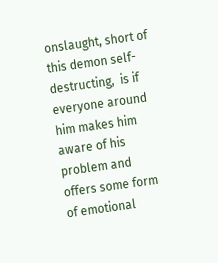onslaught, short of this demon self-destructing,  is if everyone around him makes him aware of his problem and offers some form of emotional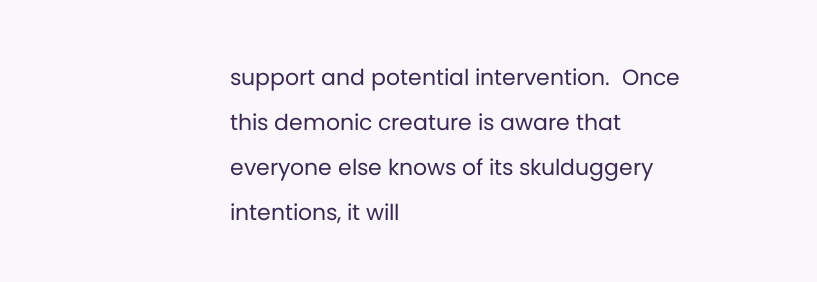support and potential intervention.  Once this demonic creature is aware that everyone else knows of its skulduggery intentions, it will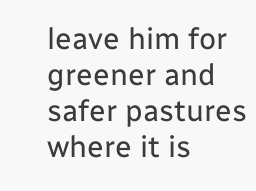leave him for greener and safer pastures where it is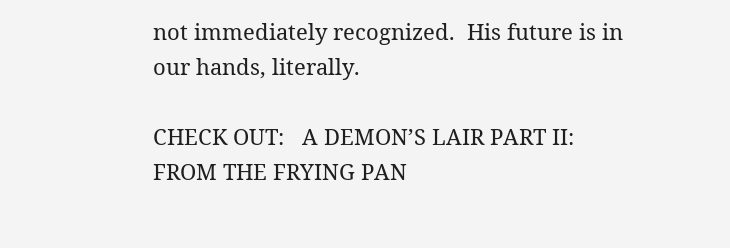not immediately recognized.  His future is in our hands, literally.

CHECK OUT:   A DEMON’S LAIR PART II: FROM THE FRYING PAN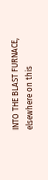INTO THE BLAST FURNACE, elsewhere on this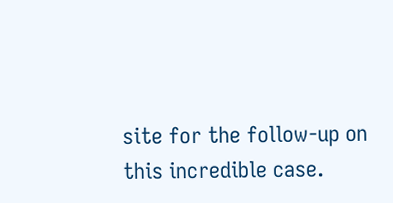site for the follow-up on this incredible case.